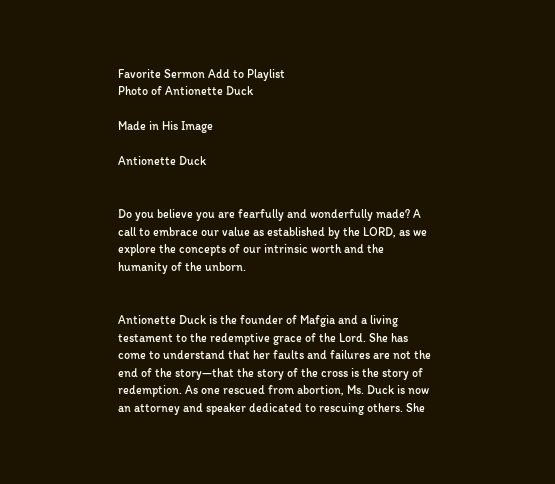Favorite Sermon Add to Playlist
Photo of Antionette Duck

Made in His Image

Antionette Duck


Do you believe you are fearfully and wonderfully made? A call to embrace our value as established by the LORD, as we explore the concepts of our intrinsic worth and the humanity of the unborn.


Antionette Duck is the founder of Mafgia and a living testament to the redemptive grace of the Lord. She has come to understand that her faults and failures are not the end of the story—that the story of the cross is the story of redemption. As one rescued from abortion, Ms. Duck is now an attorney and speaker dedicated to rescuing others. She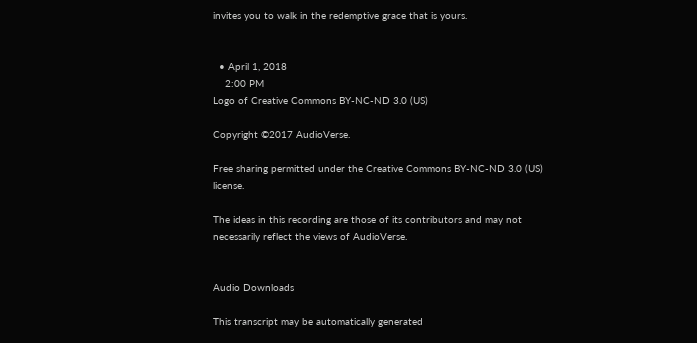invites you to walk in the redemptive grace that is yours.


  • April 1, 2018
    2:00 PM
Logo of Creative Commons BY-NC-ND 3.0 (US)

Copyright ©2017 AudioVerse.

Free sharing permitted under the Creative Commons BY-NC-ND 3.0 (US) license.

The ideas in this recording are those of its contributors and may not necessarily reflect the views of AudioVerse.


Audio Downloads

This transcript may be automatically generated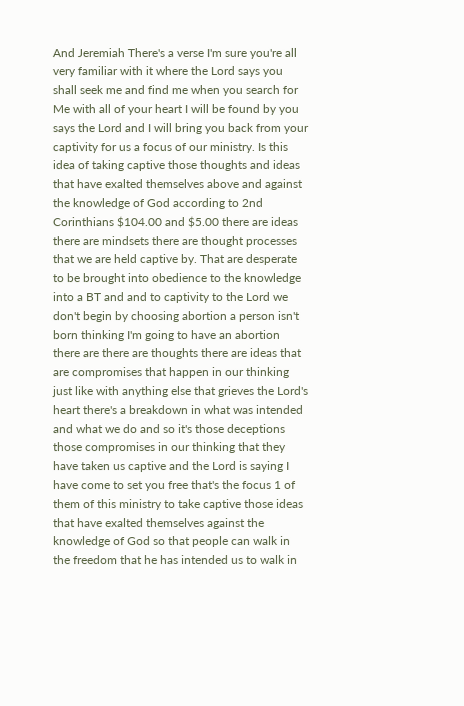And Jeremiah There's a verse I'm sure you're all very familiar with it where the Lord says you shall seek me and find me when you search for Me with all of your heart I will be found by you says the Lord and I will bring you back from your captivity for us a focus of our ministry. Is this idea of taking captive those thoughts and ideas that have exalted themselves above and against the knowledge of God according to 2nd Corinthians $104.00 and $5.00 there are ideas there are mindsets there are thought processes that we are held captive by. That are desperate to be brought into obedience to the knowledge into a BT and and to captivity to the Lord we don't begin by choosing abortion a person isn't born thinking I'm going to have an abortion there are there are thoughts there are ideas that are compromises that happen in our thinking just like with anything else that grieves the Lord's heart there's a breakdown in what was intended and what we do and so it's those deceptions those compromises in our thinking that they have taken us captive and the Lord is saying I have come to set you free that's the focus 1 of them of this ministry to take captive those ideas that have exalted themselves against the knowledge of God so that people can walk in the freedom that he has intended us to walk in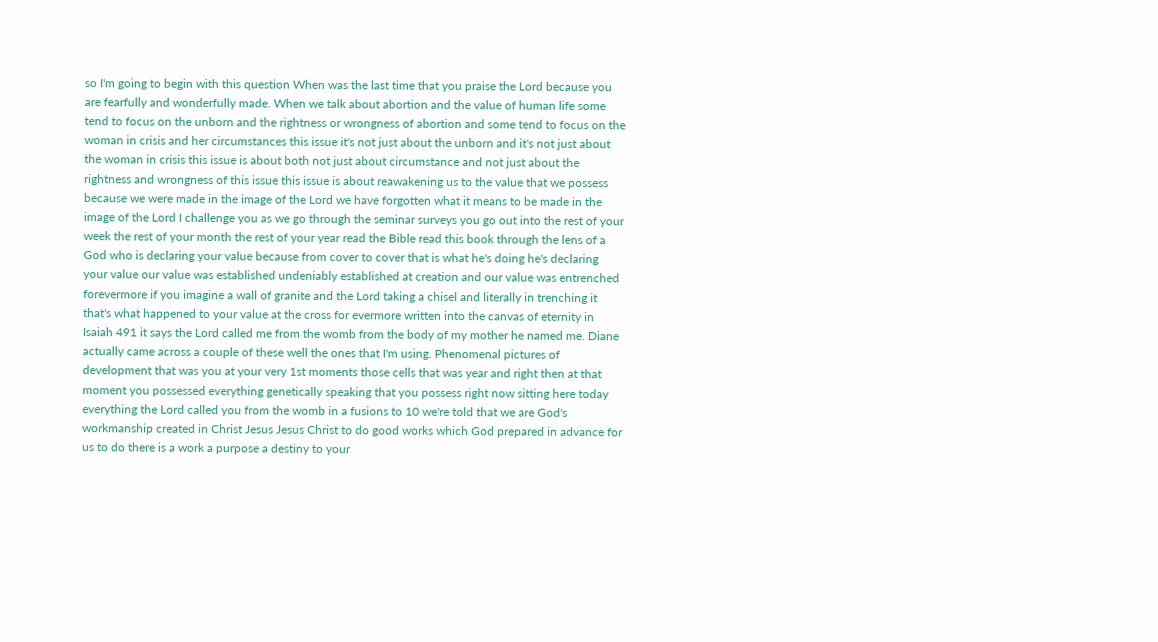so I'm going to begin with this question When was the last time that you praise the Lord because you are fearfully and wonderfully made. When we talk about abortion and the value of human life some tend to focus on the unborn and the rightness or wrongness of abortion and some tend to focus on the woman in crisis and her circumstances this issue it's not just about the unborn and it's not just about the woman in crisis this issue is about both not just about circumstance and not just about the rightness and wrongness of this issue this issue is about reawakening us to the value that we possess because we were made in the image of the Lord we have forgotten what it means to be made in the image of the Lord I challenge you as we go through the seminar surveys you go out into the rest of your week the rest of your month the rest of your year read the Bible read this book through the lens of a God who is declaring your value because from cover to cover that is what he's doing he's declaring your value our value was established undeniably established at creation and our value was entrenched forevermore if you imagine a wall of granite and the Lord taking a chisel and literally in trenching it that's what happened to your value at the cross for evermore written into the canvas of eternity in Isaiah 491 it says the Lord called me from the womb from the body of my mother he named me. Diane actually came across a couple of these well the ones that I'm using. Phenomenal pictures of development that was you at your very 1st moments those cells that was year and right then at that moment you possessed everything genetically speaking that you possess right now sitting here today everything the Lord called you from the womb in a fusions to 10 we're told that we are God's workmanship created in Christ Jesus Jesus Christ to do good works which God prepared in advance for us to do there is a work a purpose a destiny to your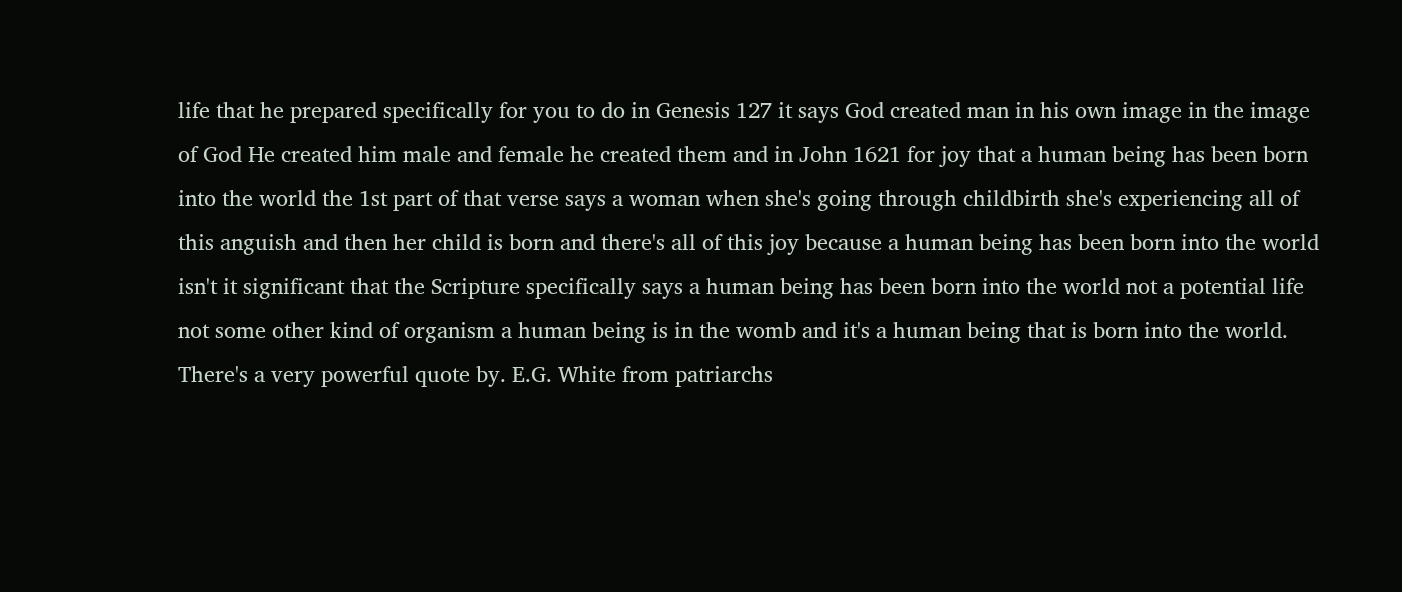life that he prepared specifically for you to do in Genesis 127 it says God created man in his own image in the image of God He created him male and female he created them and in John 1621 for joy that a human being has been born into the world the 1st part of that verse says a woman when she's going through childbirth she's experiencing all of this anguish and then her child is born and there's all of this joy because a human being has been born into the world isn't it significant that the Scripture specifically says a human being has been born into the world not a potential life not some other kind of organism a human being is in the womb and it's a human being that is born into the world. There's a very powerful quote by. E.G. White from patriarchs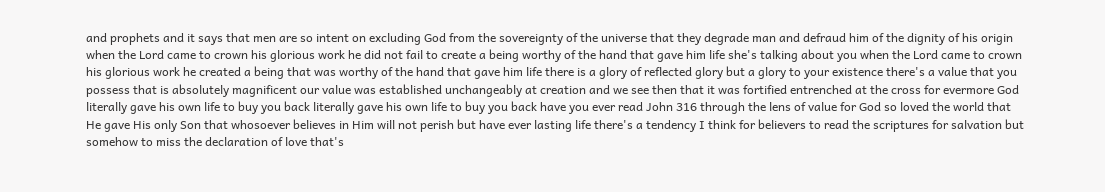and prophets and it says that men are so intent on excluding God from the sovereignty of the universe that they degrade man and defraud him of the dignity of his origin when the Lord came to crown his glorious work he did not fail to create a being worthy of the hand that gave him life she's talking about you when the Lord came to crown his glorious work he created a being that was worthy of the hand that gave him life there is a glory of reflected glory but a glory to your existence there's a value that you possess that is absolutely magnificent our value was established unchangeably at creation and we see then that it was fortified entrenched at the cross for evermore God literally gave his own life to buy you back literally gave his own life to buy you back have you ever read John 316 through the lens of value for God so loved the world that He gave His only Son that whosoever believes in Him will not perish but have ever lasting life there's a tendency I think for believers to read the scriptures for salvation but somehow to miss the declaration of love that's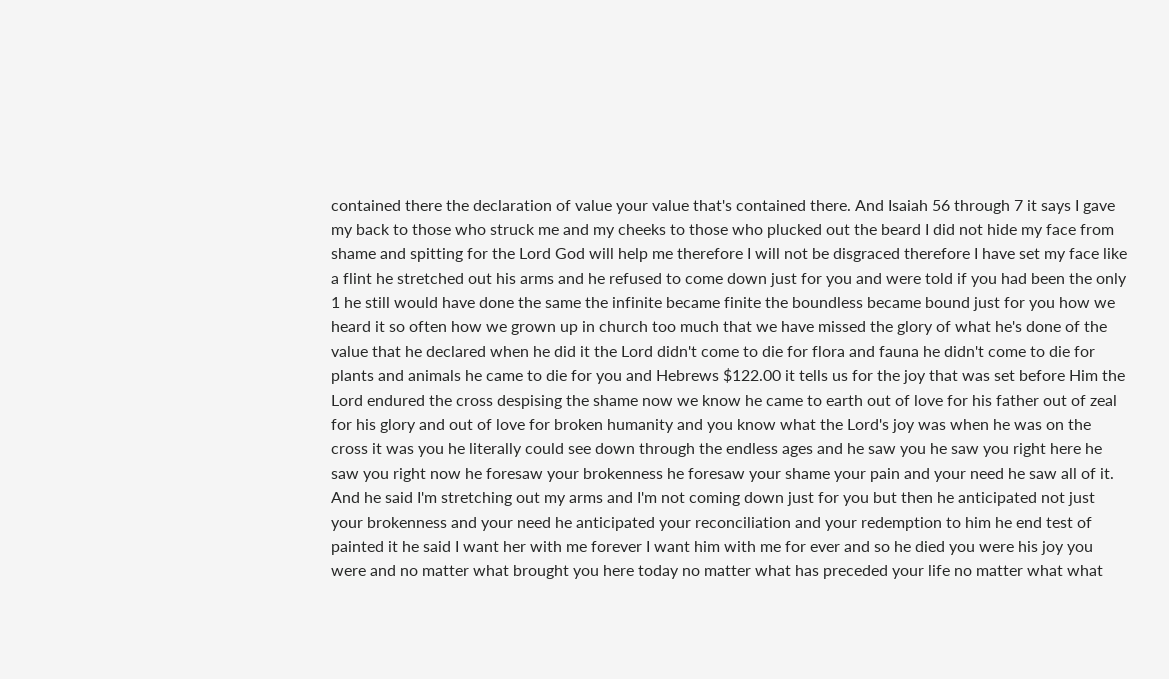contained there the declaration of value your value that's contained there. And Isaiah 56 through 7 it says I gave my back to those who struck me and my cheeks to those who plucked out the beard I did not hide my face from shame and spitting for the Lord God will help me therefore I will not be disgraced therefore I have set my face like a flint he stretched out his arms and he refused to come down just for you and were told if you had been the only 1 he still would have done the same the infinite became finite the boundless became bound just for you how we heard it so often how we grown up in church too much that we have missed the glory of what he's done of the value that he declared when he did it the Lord didn't come to die for flora and fauna he didn't come to die for plants and animals he came to die for you and Hebrews $122.00 it tells us for the joy that was set before Him the Lord endured the cross despising the shame now we know he came to earth out of love for his father out of zeal for his glory and out of love for broken humanity and you know what the Lord's joy was when he was on the cross it was you he literally could see down through the endless ages and he saw you he saw you right here he saw you right now he foresaw your brokenness he foresaw your shame your pain and your need he saw all of it. And he said I'm stretching out my arms and I'm not coming down just for you but then he anticipated not just your brokenness and your need he anticipated your reconciliation and your redemption to him he end test of painted it he said I want her with me forever I want him with me for ever and so he died you were his joy you were and no matter what brought you here today no matter what has preceded your life no matter what what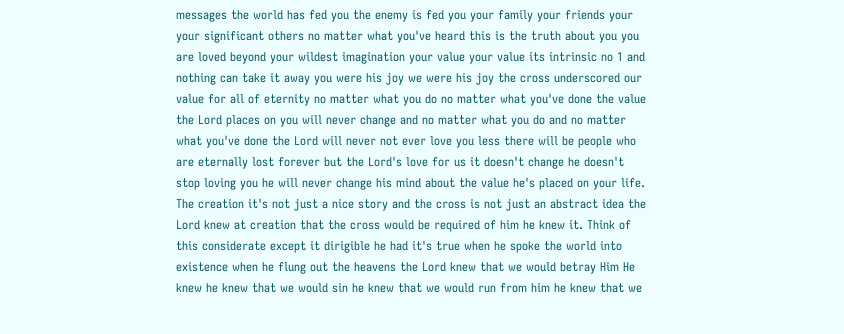messages the world has fed you the enemy is fed you your family your friends your your significant others no matter what you've heard this is the truth about you you are loved beyond your wildest imagination your value your value its intrinsic no 1 and nothing can take it away you were his joy we were his joy the cross underscored our value for all of eternity no matter what you do no matter what you've done the value the Lord places on you will never change and no matter what you do and no matter what you've done the Lord will never not ever love you less there will be people who are eternally lost forever but the Lord's love for us it doesn't change he doesn't stop loving you he will never change his mind about the value he's placed on your life. The creation it's not just a nice story and the cross is not just an abstract idea the Lord knew at creation that the cross would be required of him he knew it. Think of this considerate except it dirigible he had it's true when he spoke the world into existence when he flung out the heavens the Lord knew that we would betray Him He knew he knew that we would sin he knew that we would run from him he knew that we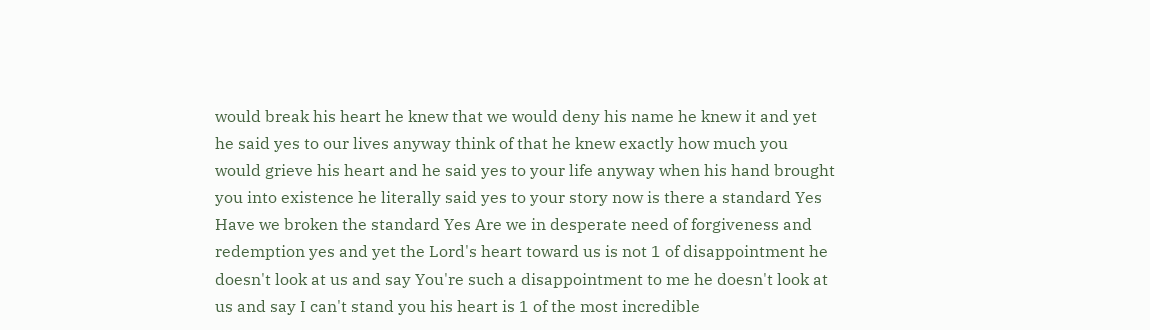would break his heart he knew that we would deny his name he knew it and yet he said yes to our lives anyway think of that he knew exactly how much you would grieve his heart and he said yes to your life anyway when his hand brought you into existence he literally said yes to your story now is there a standard Yes Have we broken the standard Yes Are we in desperate need of forgiveness and redemption yes and yet the Lord's heart toward us is not 1 of disappointment he doesn't look at us and say You're such a disappointment to me he doesn't look at us and say I can't stand you his heart is 1 of the most incredible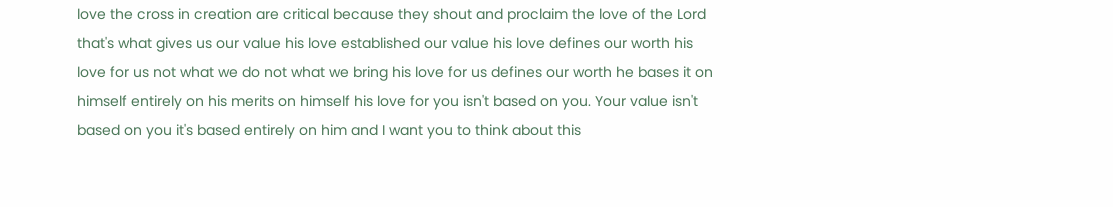love the cross in creation are critical because they shout and proclaim the love of the Lord that's what gives us our value his love established our value his love defines our worth his love for us not what we do not what we bring his love for us defines our worth he bases it on himself entirely on his merits on himself his love for you isn't based on you. Your value isn't based on you it's based entirely on him and I want you to think about this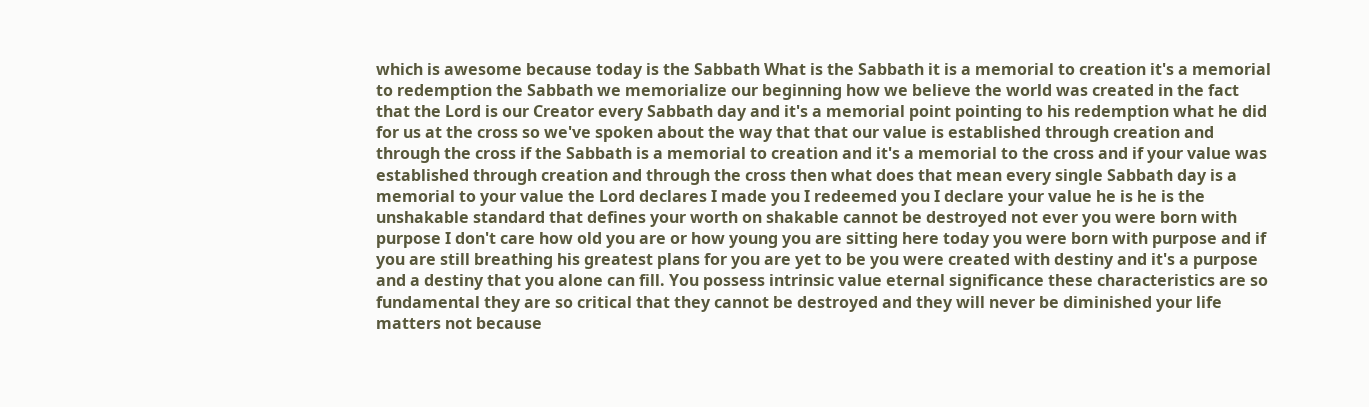which is awesome because today is the Sabbath What is the Sabbath it is a memorial to creation it's a memorial to redemption the Sabbath we memorialize our beginning how we believe the world was created in the fact that the Lord is our Creator every Sabbath day and it's a memorial point pointing to his redemption what he did for us at the cross so we've spoken about the way that that our value is established through creation and through the cross if the Sabbath is a memorial to creation and it's a memorial to the cross and if your value was established through creation and through the cross then what does that mean every single Sabbath day is a memorial to your value the Lord declares I made you I redeemed you I declare your value he is he is the unshakable standard that defines your worth on shakable cannot be destroyed not ever you were born with purpose I don't care how old you are or how young you are sitting here today you were born with purpose and if you are still breathing his greatest plans for you are yet to be you were created with destiny and it's a purpose and a destiny that you alone can fill. You possess intrinsic value eternal significance these characteristics are so fundamental they are so critical that they cannot be destroyed and they will never be diminished your life matters not because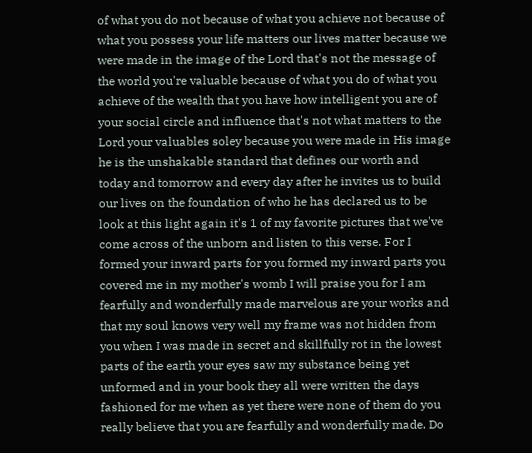of what you do not because of what you achieve not because of what you possess your life matters our lives matter because we were made in the image of the Lord that's not the message of the world you're valuable because of what you do of what you achieve of the wealth that you have how intelligent you are of your social circle and influence that's not what matters to the Lord your valuables soley because you were made in His image he is the unshakable standard that defines our worth and today and tomorrow and every day after he invites us to build our lives on the foundation of who he has declared us to be look at this light again it's 1 of my favorite pictures that we've come across of the unborn and listen to this verse. For I formed your inward parts for you formed my inward parts you covered me in my mother's womb I will praise you for I am fearfully and wonderfully made marvelous are your works and that my soul knows very well my frame was not hidden from you when I was made in secret and skillfully rot in the lowest parts of the earth your eyes saw my substance being yet unformed and in your book they all were written the days fashioned for me when as yet there were none of them do you really believe that you are fearfully and wonderfully made. Do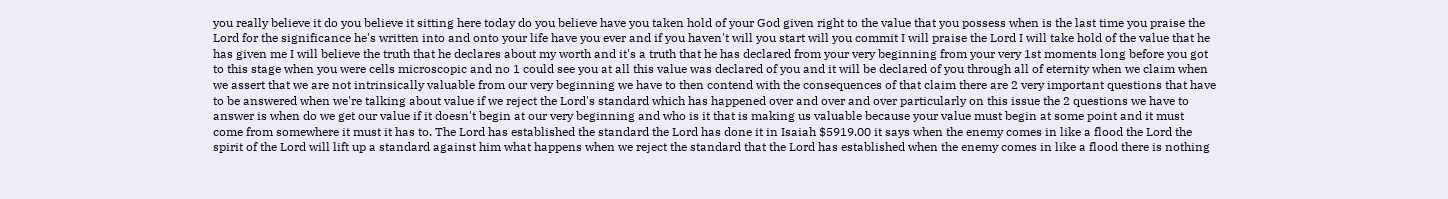you really believe it do you believe it sitting here today do you believe have you taken hold of your God given right to the value that you possess when is the last time you praise the Lord for the significance he's written into and onto your life have you ever and if you haven't will you start will you commit I will praise the Lord I will take hold of the value that he has given me I will believe the truth that he declares about my worth and it's a truth that he has declared from your very beginning from your very 1st moments long before you got to this stage when you were cells microscopic and no 1 could see you at all this value was declared of you and it will be declared of you through all of eternity when we claim when we assert that we are not intrinsically valuable from our very beginning we have to then contend with the consequences of that claim there are 2 very important questions that have to be answered when we're talking about value if we reject the Lord's standard which has happened over and over and over particularly on this issue the 2 questions we have to answer is when do we get our value if it doesn't begin at our very beginning and who is it that is making us valuable because your value must begin at some point and it must come from somewhere it must it has to. The Lord has established the standard the Lord has done it in Isaiah $5919.00 it says when the enemy comes in like a flood the Lord the spirit of the Lord will lift up a standard against him what happens when we reject the standard that the Lord has established when the enemy comes in like a flood there is nothing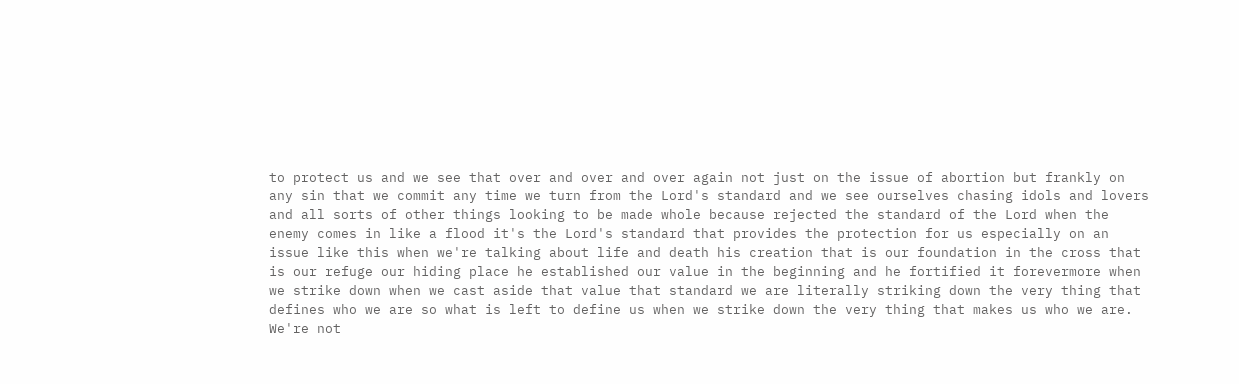to protect us and we see that over and over and over again not just on the issue of abortion but frankly on any sin that we commit any time we turn from the Lord's standard and we see ourselves chasing idols and lovers and all sorts of other things looking to be made whole because rejected the standard of the Lord when the enemy comes in like a flood it's the Lord's standard that provides the protection for us especially on an issue like this when we're talking about life and death his creation that is our foundation in the cross that is our refuge our hiding place he established our value in the beginning and he fortified it forevermore when we strike down when we cast aside that value that standard we are literally striking down the very thing that defines who we are so what is left to define us when we strike down the very thing that makes us who we are. We're not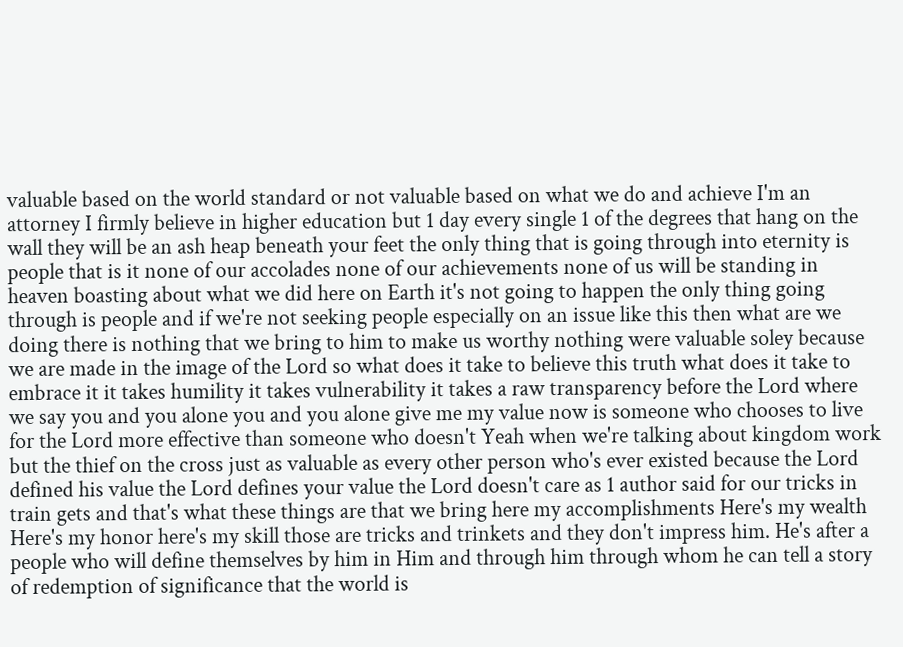valuable based on the world standard or not valuable based on what we do and achieve I'm an attorney I firmly believe in higher education but 1 day every single 1 of the degrees that hang on the wall they will be an ash heap beneath your feet the only thing that is going through into eternity is people that is it none of our accolades none of our achievements none of us will be standing in heaven boasting about what we did here on Earth it's not going to happen the only thing going through is people and if we're not seeking people especially on an issue like this then what are we doing there is nothing that we bring to him to make us worthy nothing were valuable soley because we are made in the image of the Lord so what does it take to believe this truth what does it take to embrace it it takes humility it takes vulnerability it takes a raw transparency before the Lord where we say you and you alone you and you alone give me my value now is someone who chooses to live for the Lord more effective than someone who doesn't Yeah when we're talking about kingdom work but the thief on the cross just as valuable as every other person who's ever existed because the Lord defined his value the Lord defines your value the Lord doesn't care as 1 author said for our tricks in train gets and that's what these things are that we bring here my accomplishments Here's my wealth Here's my honor here's my skill those are tricks and trinkets and they don't impress him. He's after a people who will define themselves by him in Him and through him through whom he can tell a story of redemption of significance that the world is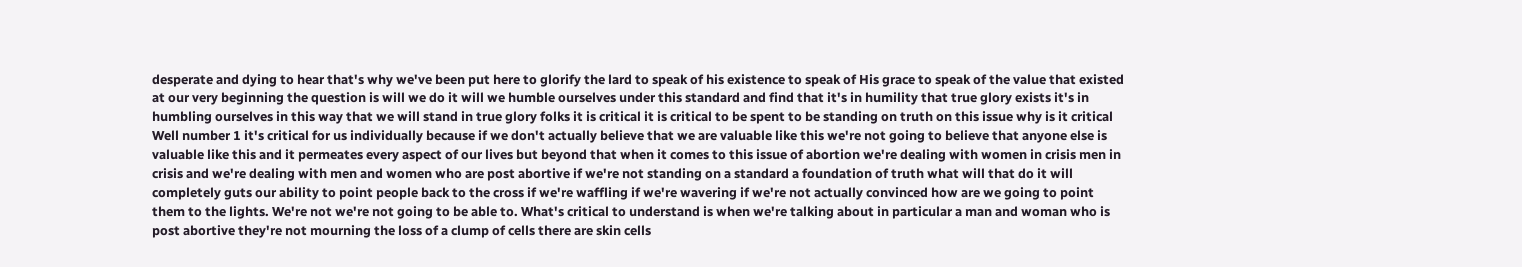desperate and dying to hear that's why we've been put here to glorify the lard to speak of his existence to speak of His grace to speak of the value that existed at our very beginning the question is will we do it will we humble ourselves under this standard and find that it's in humility that true glory exists it's in humbling ourselves in this way that we will stand in true glory folks it is critical it is critical to be spent to be standing on truth on this issue why is it critical Well number 1 it's critical for us individually because if we don't actually believe that we are valuable like this we're not going to believe that anyone else is valuable like this and it permeates every aspect of our lives but beyond that when it comes to this issue of abortion we're dealing with women in crisis men in crisis and we're dealing with men and women who are post abortive if we're not standing on a standard a foundation of truth what will that do it will completely guts our ability to point people back to the cross if we're waffling if we're wavering if we're not actually convinced how are we going to point them to the lights. We're not we're not going to be able to. What's critical to understand is when we're talking about in particular a man and woman who is post abortive they're not mourning the loss of a clump of cells there are skin cells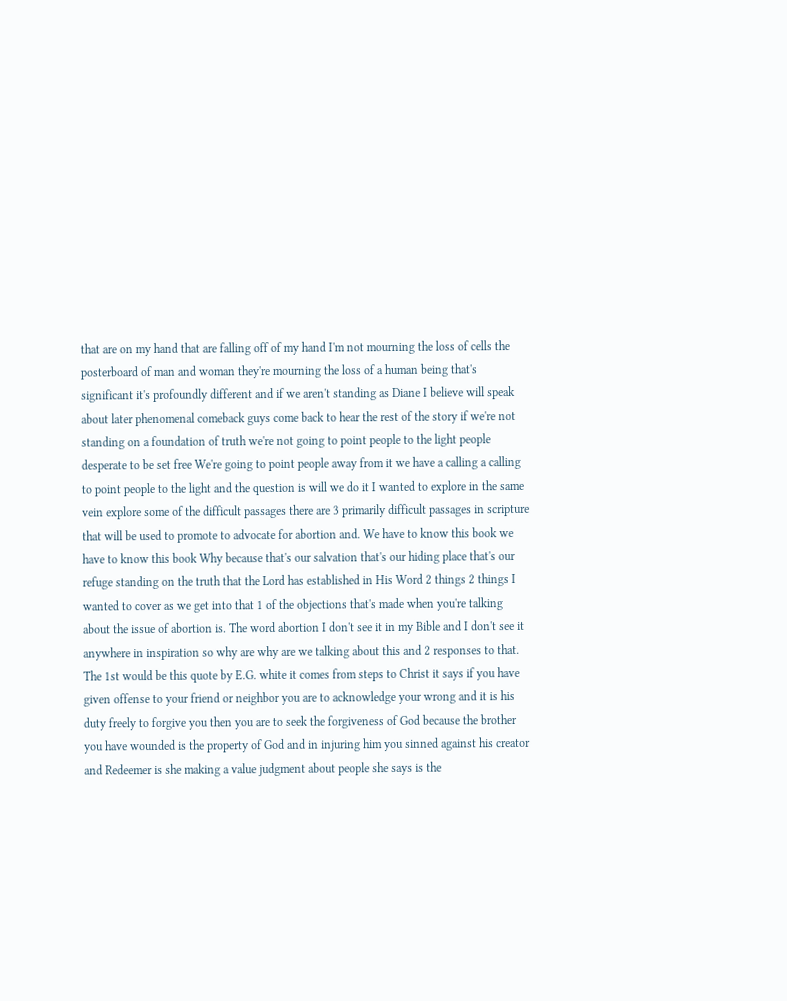that are on my hand that are falling off of my hand I'm not mourning the loss of cells the posterboard of man and woman they're mourning the loss of a human being that's significant it's profoundly different and if we aren't standing as Diane I believe will speak about later phenomenal comeback guys come back to hear the rest of the story if we're not standing on a foundation of truth we're not going to point people to the light people desperate to be set free We're going to point people away from it we have a calling a calling to point people to the light and the question is will we do it I wanted to explore in the same vein explore some of the difficult passages there are 3 primarily difficult passages in scripture that will be used to promote to advocate for abortion and. We have to know this book we have to know this book Why because that's our salvation that's our hiding place that's our refuge standing on the truth that the Lord has established in His Word 2 things 2 things I wanted to cover as we get into that 1 of the objections that's made when you're talking about the issue of abortion is. The word abortion I don't see it in my Bible and I don't see it anywhere in inspiration so why are why are we talking about this and 2 responses to that. The 1st would be this quote by E.G. white it comes from steps to Christ it says if you have given offense to your friend or neighbor you are to acknowledge your wrong and it is his duty freely to forgive you then you are to seek the forgiveness of God because the brother you have wounded is the property of God and in injuring him you sinned against his creator and Redeemer is she making a value judgment about people she says is the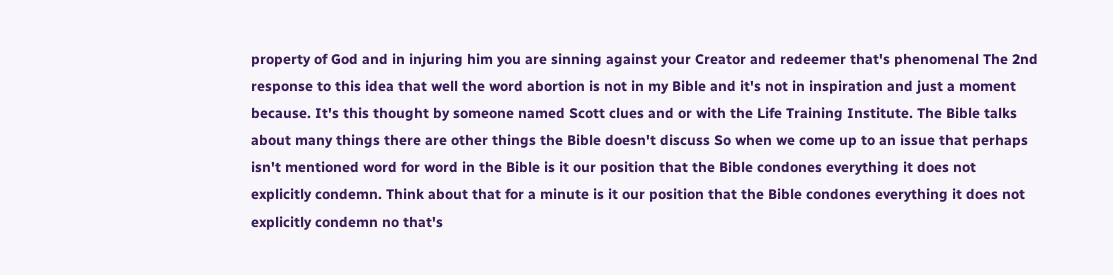property of God and in injuring him you are sinning against your Creator and redeemer that's phenomenal The 2nd response to this idea that well the word abortion is not in my Bible and it's not in inspiration and just a moment because. It's this thought by someone named Scott clues and or with the Life Training Institute. The Bible talks about many things there are other things the Bible doesn't discuss So when we come up to an issue that perhaps isn't mentioned word for word in the Bible is it our position that the Bible condones everything it does not explicitly condemn. Think about that for a minute is it our position that the Bible condones everything it does not explicitly condemn no that's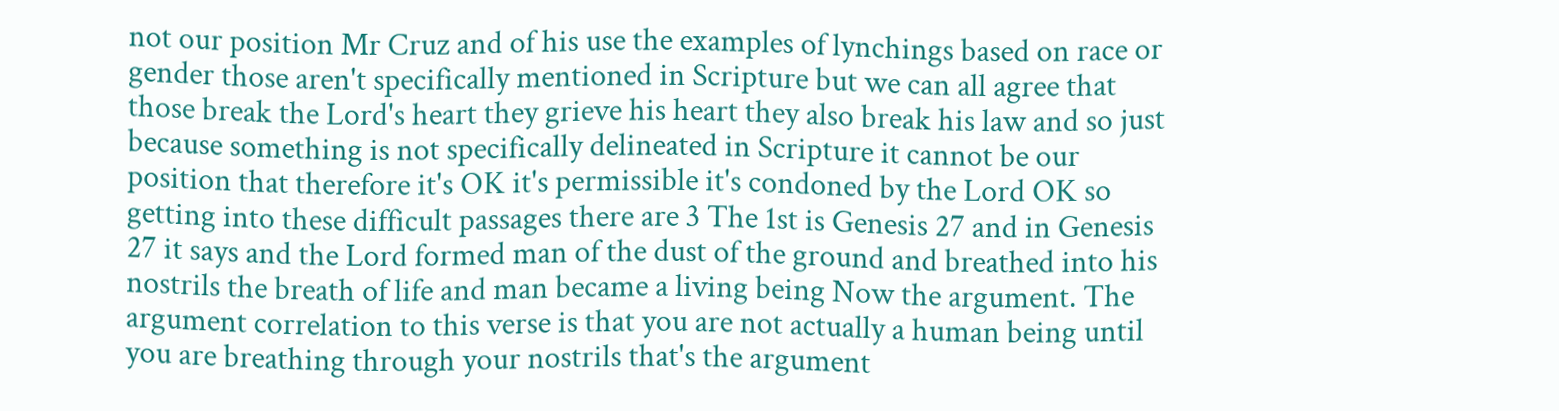not our position Mr Cruz and of his use the examples of lynchings based on race or gender those aren't specifically mentioned in Scripture but we can all agree that those break the Lord's heart they grieve his heart they also break his law and so just because something is not specifically delineated in Scripture it cannot be our position that therefore it's OK it's permissible it's condoned by the Lord OK so getting into these difficult passages there are 3 The 1st is Genesis 27 and in Genesis 27 it says and the Lord formed man of the dust of the ground and breathed into his nostrils the breath of life and man became a living being Now the argument. The argument correlation to this verse is that you are not actually a human being until you are breathing through your nostrils that's the argument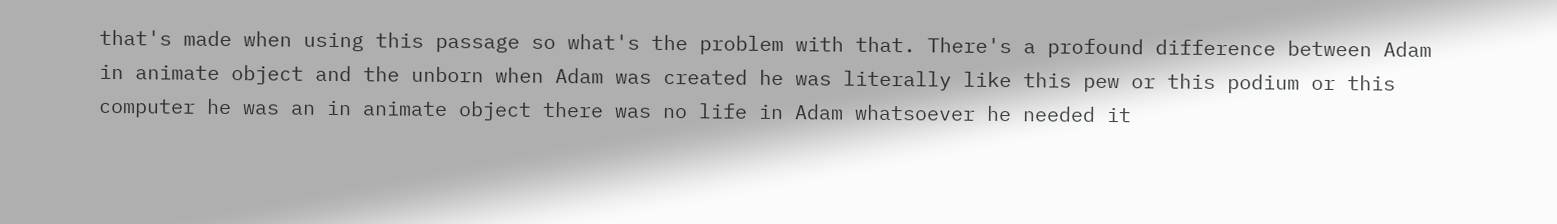that's made when using this passage so what's the problem with that. There's a profound difference between Adam in animate object and the unborn when Adam was created he was literally like this pew or this podium or this computer he was an in animate object there was no life in Adam whatsoever he needed it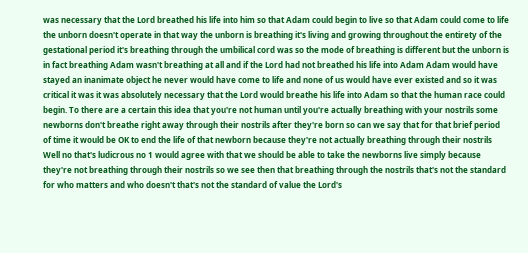was necessary that the Lord breathed his life into him so that Adam could begin to live so that Adam could come to life the unborn doesn't operate in that way the unborn is breathing it's living and growing throughout the entirety of the gestational period it's breathing through the umbilical cord was so the mode of breathing is different but the unborn is in fact breathing Adam wasn't breathing at all and if the Lord had not breathed his life into Adam Adam would have stayed an inanimate object he never would have come to life and none of us would have ever existed and so it was critical it was it was absolutely necessary that the Lord would breathe his life into Adam so that the human race could begin. To there are a certain this idea that you're not human until you're actually breathing with your nostrils some newborns don't breathe right away through their nostrils after they're born so can we say that for that brief period of time it would be OK to end the life of that newborn because they're not actually breathing through their nostrils Well no that's ludicrous no 1 would agree with that we should be able to take the newborns live simply because they're not breathing through their nostrils so we see then that breathing through the nostrils that's not the standard for who matters and who doesn't that's not the standard of value the Lord's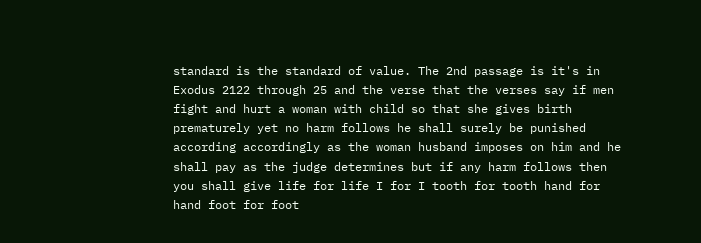standard is the standard of value. The 2nd passage is it's in Exodus 2122 through 25 and the verse that the verses say if men fight and hurt a woman with child so that she gives birth prematurely yet no harm follows he shall surely be punished according accordingly as the woman husband imposes on him and he shall pay as the judge determines but if any harm follows then you shall give life for life I for I tooth for tooth hand for hand foot for foot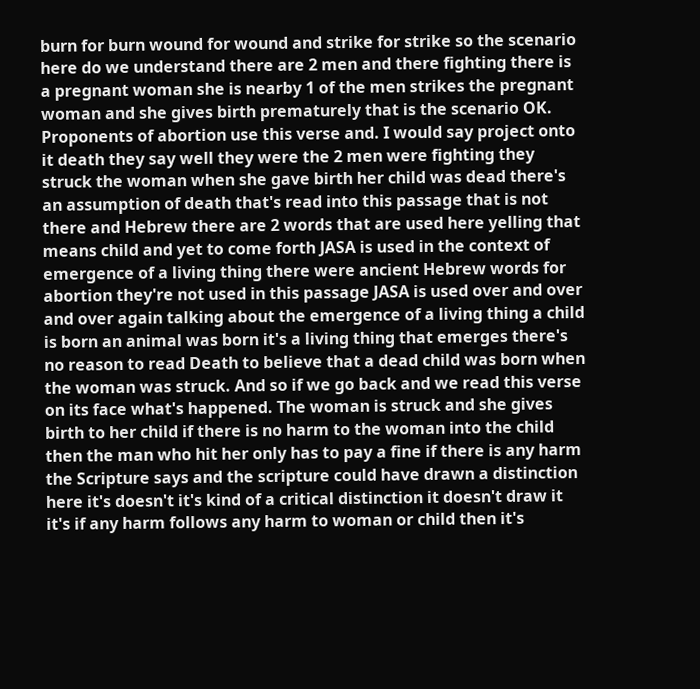burn for burn wound for wound and strike for strike so the scenario here do we understand there are 2 men and there fighting there is a pregnant woman she is nearby 1 of the men strikes the pregnant woman and she gives birth prematurely that is the scenario OK. Proponents of abortion use this verse and. I would say project onto it death they say well they were the 2 men were fighting they struck the woman when she gave birth her child was dead there's an assumption of death that's read into this passage that is not there and Hebrew there are 2 words that are used here yelling that means child and yet to come forth JASA is used in the context of emergence of a living thing there were ancient Hebrew words for abortion they're not used in this passage JASA is used over and over and over again talking about the emergence of a living thing a child is born an animal was born it's a living thing that emerges there's no reason to read Death to believe that a dead child was born when the woman was struck. And so if we go back and we read this verse on its face what's happened. The woman is struck and she gives birth to her child if there is no harm to the woman into the child then the man who hit her only has to pay a fine if there is any harm the Scripture says and the scripture could have drawn a distinction here it's doesn't it's kind of a critical distinction it doesn't draw it it's if any harm follows any harm to woman or child then it's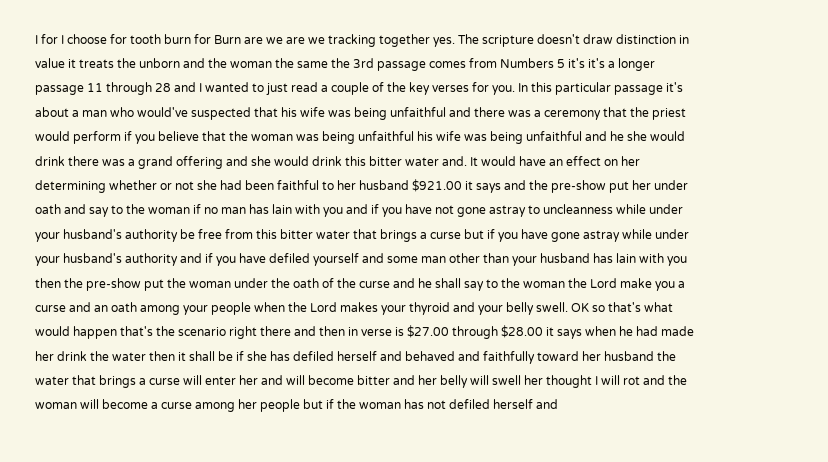I for I choose for tooth burn for Burn are we are we tracking together yes. The scripture doesn't draw distinction in value it treats the unborn and the woman the same the 3rd passage comes from Numbers 5 it's it's a longer passage 11 through 28 and I wanted to just read a couple of the key verses for you. In this particular passage it's about a man who would've suspected that his wife was being unfaithful and there was a ceremony that the priest would perform if you believe that the woman was being unfaithful his wife was being unfaithful and he she would drink there was a grand offering and she would drink this bitter water and. It would have an effect on her determining whether or not she had been faithful to her husband $921.00 it says and the pre-show put her under oath and say to the woman if no man has lain with you and if you have not gone astray to uncleanness while under your husband's authority be free from this bitter water that brings a curse but if you have gone astray while under your husband's authority and if you have defiled yourself and some man other than your husband has lain with you then the pre-show put the woman under the oath of the curse and he shall say to the woman the Lord make you a curse and an oath among your people when the Lord makes your thyroid and your belly swell. OK so that's what would happen that's the scenario right there and then in verse is $27.00 through $28.00 it says when he had made her drink the water then it shall be if she has defiled herself and behaved and faithfully toward her husband the water that brings a curse will enter her and will become bitter and her belly will swell her thought I will rot and the woman will become a curse among her people but if the woman has not defiled herself and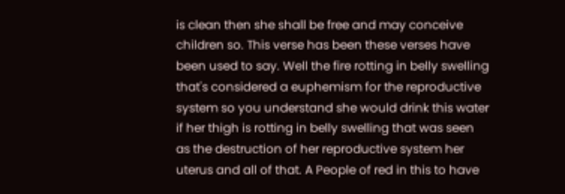is clean then she shall be free and may conceive children so. This verse has been these verses have been used to say. Well the fire rotting in belly swelling that's considered a euphemism for the reproductive system so you understand she would drink this water if her thigh is rotting in belly swelling that was seen as the destruction of her reproductive system her uterus and all of that. A People of red in this to have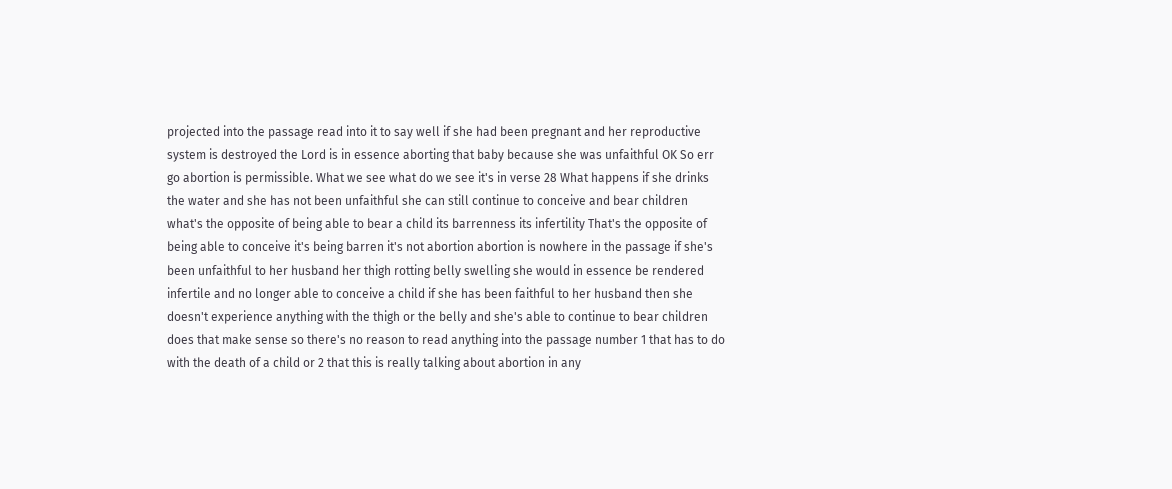projected into the passage read into it to say well if she had been pregnant and her reproductive system is destroyed the Lord is in essence aborting that baby because she was unfaithful OK So err go abortion is permissible. What we see what do we see it's in verse 28 What happens if she drinks the water and she has not been unfaithful she can still continue to conceive and bear children what's the opposite of being able to bear a child its barrenness its infertility That's the opposite of being able to conceive it's being barren it's not abortion abortion is nowhere in the passage if she's been unfaithful to her husband her thigh rotting belly swelling she would in essence be rendered infertile and no longer able to conceive a child if she has been faithful to her husband then she doesn't experience anything with the thigh or the belly and she's able to continue to bear children does that make sense so there's no reason to read anything into the passage number 1 that has to do with the death of a child or 2 that this is really talking about abortion in any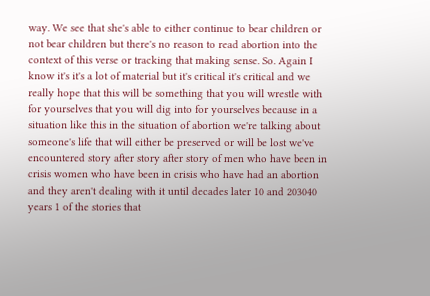way. We see that she's able to either continue to bear children or not bear children but there's no reason to read abortion into the context of this verse or tracking that making sense. So. Again I know it's it's a lot of material but it's critical it's critical and we really hope that this will be something that you will wrestle with for yourselves that you will dig into for yourselves because in a situation like this in the situation of abortion we're talking about someone's life that will either be preserved or will be lost we've encountered story after story after story of men who have been in crisis women who have been in crisis who have had an abortion and they aren't dealing with it until decades later 10 and 203040 years 1 of the stories that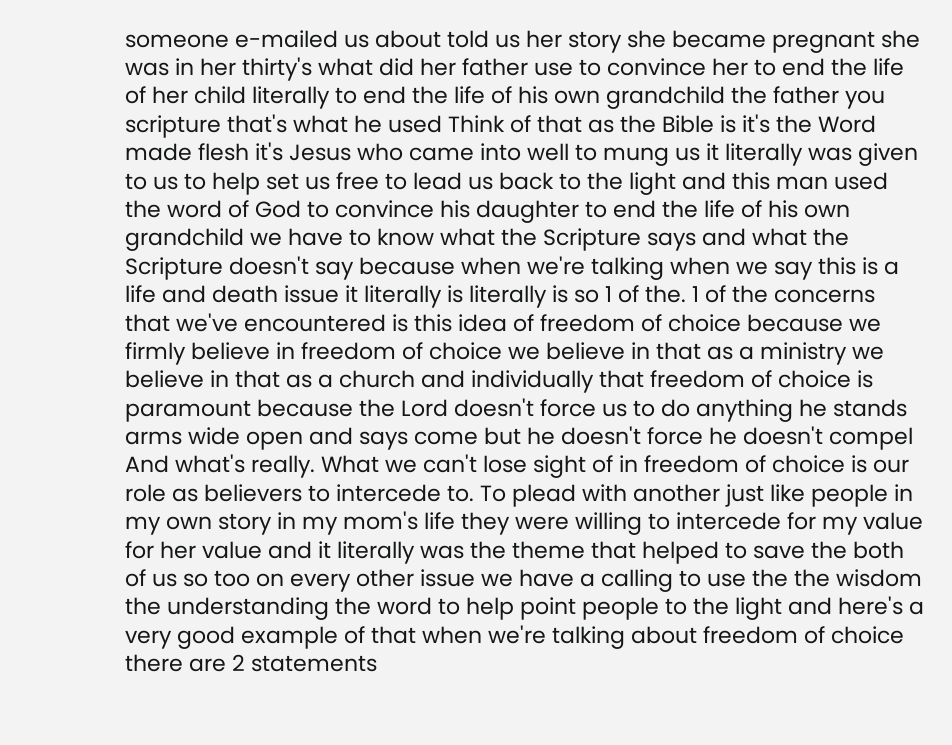someone e-mailed us about told us her story she became pregnant she was in her thirty's what did her father use to convince her to end the life of her child literally to end the life of his own grandchild the father you scripture that's what he used Think of that as the Bible is it's the Word made flesh it's Jesus who came into well to mung us it literally was given to us to help set us free to lead us back to the light and this man used the word of God to convince his daughter to end the life of his own grandchild we have to know what the Scripture says and what the Scripture doesn't say because when we're talking when we say this is a life and death issue it literally is literally is so 1 of the. 1 of the concerns that we've encountered is this idea of freedom of choice because we firmly believe in freedom of choice we believe in that as a ministry we believe in that as a church and individually that freedom of choice is paramount because the Lord doesn't force us to do anything he stands arms wide open and says come but he doesn't force he doesn't compel And what's really. What we can't lose sight of in freedom of choice is our role as believers to intercede to. To plead with another just like people in my own story in my mom's life they were willing to intercede for my value for her value and it literally was the theme that helped to save the both of us so too on every other issue we have a calling to use the the wisdom the understanding the word to help point people to the light and here's a very good example of that when we're talking about freedom of choice there are 2 statements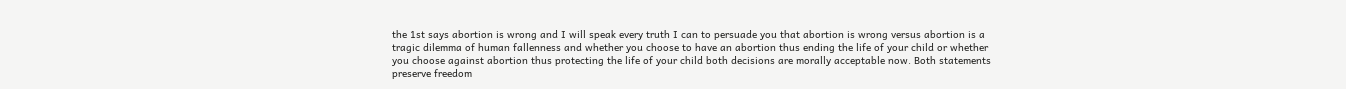the 1st says abortion is wrong and I will speak every truth I can to persuade you that abortion is wrong versus abortion is a tragic dilemma of human fallenness and whether you choose to have an abortion thus ending the life of your child or whether you choose against abortion thus protecting the life of your child both decisions are morally acceptable now. Both statements preserve freedom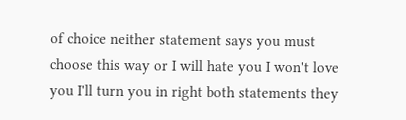of choice neither statement says you must choose this way or I will hate you I won't love you I'll turn you in right both statements they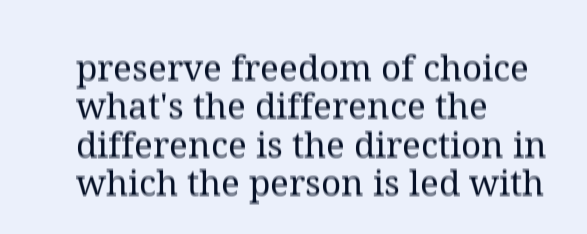preserve freedom of choice what's the difference the difference is the direction in which the person is led with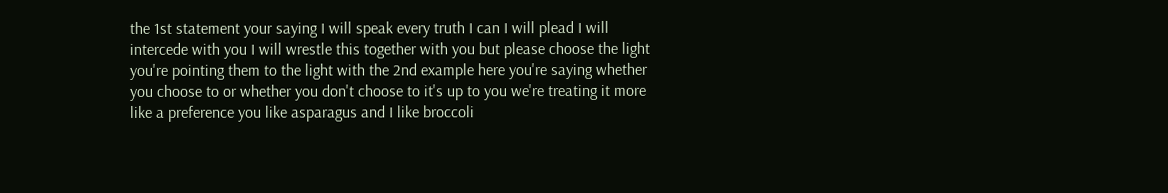the 1st statement your saying I will speak every truth I can I will plead I will intercede with you I will wrestle this together with you but please choose the light you're pointing them to the light with the 2nd example here you're saying whether you choose to or whether you don't choose to it's up to you we're treating it more like a preference you like asparagus and I like broccoli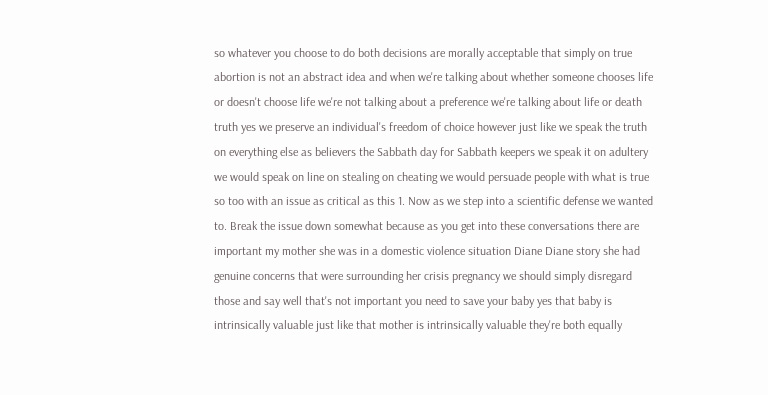so whatever you choose to do both decisions are morally acceptable that simply on true abortion is not an abstract idea and when we're talking about whether someone chooses life or doesn't choose life we're not talking about a preference we're talking about life or death truth yes we preserve an individual's freedom of choice however just like we speak the truth on everything else as believers the Sabbath day for Sabbath keepers we speak it on adultery we would speak on line on stealing on cheating we would persuade people with what is true so too with an issue as critical as this 1. Now as we step into a scientific defense we wanted to. Break the issue down somewhat because as you get into these conversations there are important my mother she was in a domestic violence situation Diane Diane story she had genuine concerns that were surrounding her crisis pregnancy we should simply disregard those and say well that's not important you need to save your baby yes that baby is intrinsically valuable just like that mother is intrinsically valuable they're both equally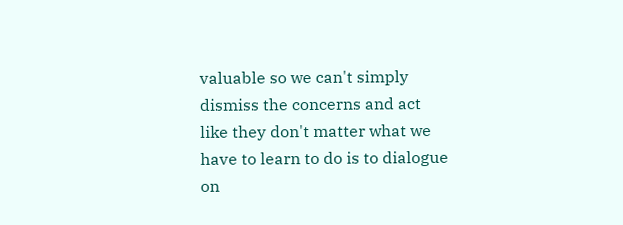valuable so we can't simply dismiss the concerns and act like they don't matter what we have to learn to do is to dialogue on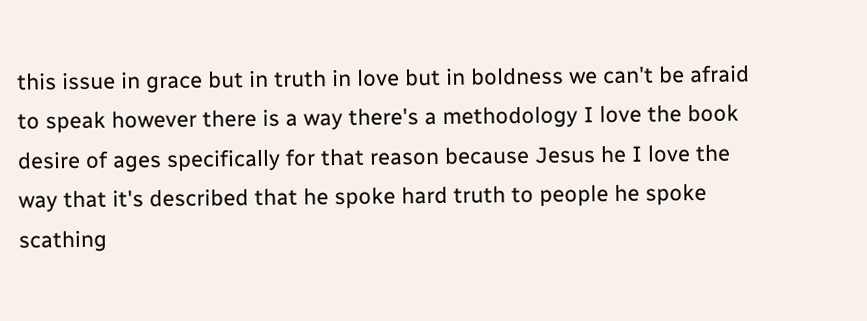this issue in grace but in truth in love but in boldness we can't be afraid to speak however there is a way there's a methodology I love the book desire of ages specifically for that reason because Jesus he I love the way that it's described that he spoke hard truth to people he spoke scathing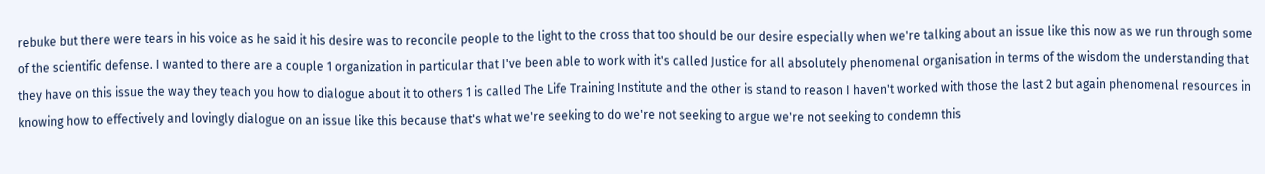rebuke but there were tears in his voice as he said it his desire was to reconcile people to the light to the cross that too should be our desire especially when we're talking about an issue like this now as we run through some of the scientific defense. I wanted to there are a couple 1 organization in particular that I've been able to work with it's called Justice for all absolutely phenomenal organisation in terms of the wisdom the understanding that they have on this issue the way they teach you how to dialogue about it to others 1 is called The Life Training Institute and the other is stand to reason I haven't worked with those the last 2 but again phenomenal resources in knowing how to effectively and lovingly dialogue on an issue like this because that's what we're seeking to do we're not seeking to argue we're not seeking to condemn this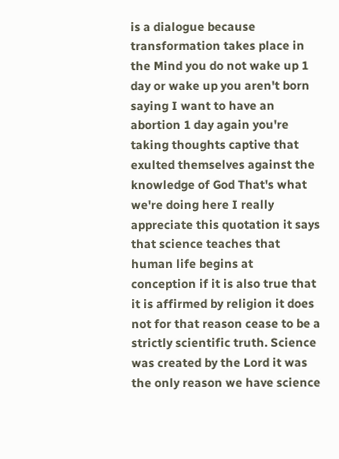is a dialogue because transformation takes place in the Mind you do not wake up 1 day or wake up you aren't born saying I want to have an abortion 1 day again you're taking thoughts captive that exulted themselves against the knowledge of God That's what we're doing here I really appreciate this quotation it says that science teaches that human life begins at conception if it is also true that it is affirmed by religion it does not for that reason cease to be a strictly scientific truth. Science was created by the Lord it was the only reason we have science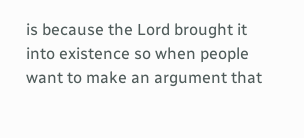is because the Lord brought it into existence so when people want to make an argument that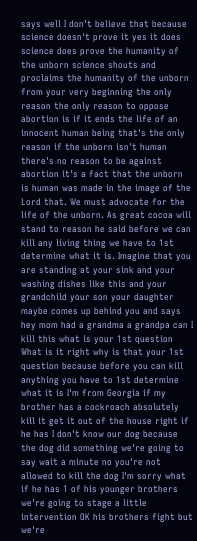says well I don't believe that because science doesn't prove it yes it does science does prove the humanity of the unborn science shouts and proclaims the humanity of the unborn from your very beginning the only reason the only reason to oppose abortion is if it ends the life of an innocent human being that's the only reason if the unborn isn't human there's no reason to be against abortion it's a fact that the unborn is human was made in the image of the Lord that. We must advocate for the life of the unborn. As great cocoa will stand to reason he said before we can kill any living thing we have to 1st determine what it is. Imagine that you are standing at your sink and your washing dishes like this and your grandchild your son your daughter maybe comes up behind you and says hey mom had a grandma a grandpa can I kill this what is your 1st question What is it right why is that your 1st question because before you can kill anything you have to 1st determine what it is I'm from Georgia if my brother has a cockroach absolutely kill it get it out of the house right if he has I don't know our dog because the dog did something we're going to say wait a minute no you're not allowed to kill the dog I'm sorry what if he has 1 of his younger brothers we're going to stage a little intervention OK his brothers fight but we're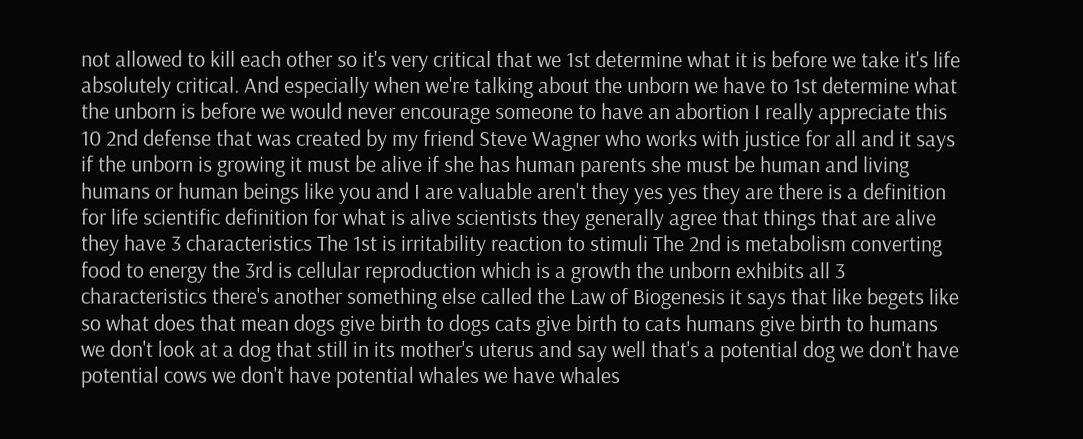not allowed to kill each other so it's very critical that we 1st determine what it is before we take it's life absolutely critical. And especially when we're talking about the unborn we have to 1st determine what the unborn is before we would never encourage someone to have an abortion I really appreciate this 10 2nd defense that was created by my friend Steve Wagner who works with justice for all and it says if the unborn is growing it must be alive if she has human parents she must be human and living humans or human beings like you and I are valuable aren't they yes yes they are there is a definition for life scientific definition for what is alive scientists they generally agree that things that are alive they have 3 characteristics The 1st is irritability reaction to stimuli The 2nd is metabolism converting food to energy the 3rd is cellular reproduction which is a growth the unborn exhibits all 3 characteristics there's another something else called the Law of Biogenesis it says that like begets like so what does that mean dogs give birth to dogs cats give birth to cats humans give birth to humans we don't look at a dog that still in its mother's uterus and say well that's a potential dog we don't have potential cows we don't have potential whales we have whales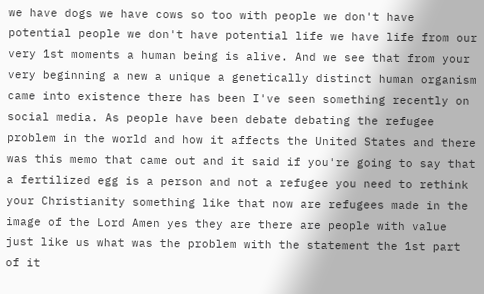we have dogs we have cows so too with people we don't have potential people we don't have potential life we have life from our very 1st moments a human being is alive. And we see that from your very beginning a new a unique a genetically distinct human organism came into existence there has been I've seen something recently on social media. As people have been debate debating the refugee problem in the world and how it affects the United States and there was this memo that came out and it said if you're going to say that a fertilized egg is a person and not a refugee you need to rethink your Christianity something like that now are refugees made in the image of the Lord Amen yes they are there are people with value just like us what was the problem with the statement the 1st part of it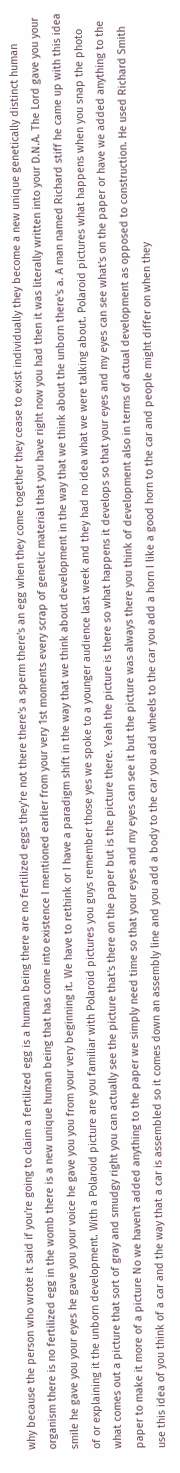why because the person who wrote it said if you're going to claim a fertilized egg is a human being there are no fertilized eggs they're not there there's a sperm there's an egg when they come together they cease to exist individually they become a new unique genetically distinct human organism there is no fertilized egg in the womb there is a new unique human being that has come into existence I mentioned earlier from your very 1st moments every scrap of genetic material that you have right now you had then it was literally written into your D.N.A. The Lord gave you your smile he gave you your eyes he gave you your voice he gave you you from your very beginning it. We have to rethink or I have a paradigm shift in the way that we think about development in the way that we think about the unborn there's a. A man named Richard stiff he came up with this idea of or explaining it the unborn development. With a Polaroid picture are you familiar with Polaroid pictures you guys remember those yes we spoke to a younger audience last week and they had no idea what we were talking about. Polaroid pictures what happens when you snap the photo what comes out a picture that sort of gray and smudgy right you can actually see the picture that's there on the paper but is the picture there. Yeah the picture is there so what happens it develops so that your eyes and my eyes can see what's on the paper or have we added anything to the paper to make it more of a picture No we haven't added anything to the paper we simply need time so that your eyes and my eyes can see it but the picture was always there you think of development also in terms of actual development as opposed to construction. He used Richard Smith use this idea of you think of a car and the way that a car is assembled so it comes down an assembly line and you add a body to the car you add wheels to the car you add a horn I like a good horn to the car and people might differ on when they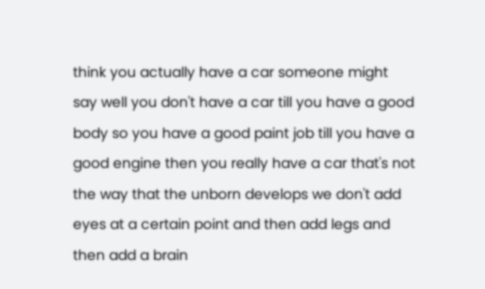think you actually have a car someone might say well you don't have a car till you have a good body so you have a good paint job till you have a good engine then you really have a car that's not the way that the unborn develops we don't add eyes at a certain point and then add legs and then add a brain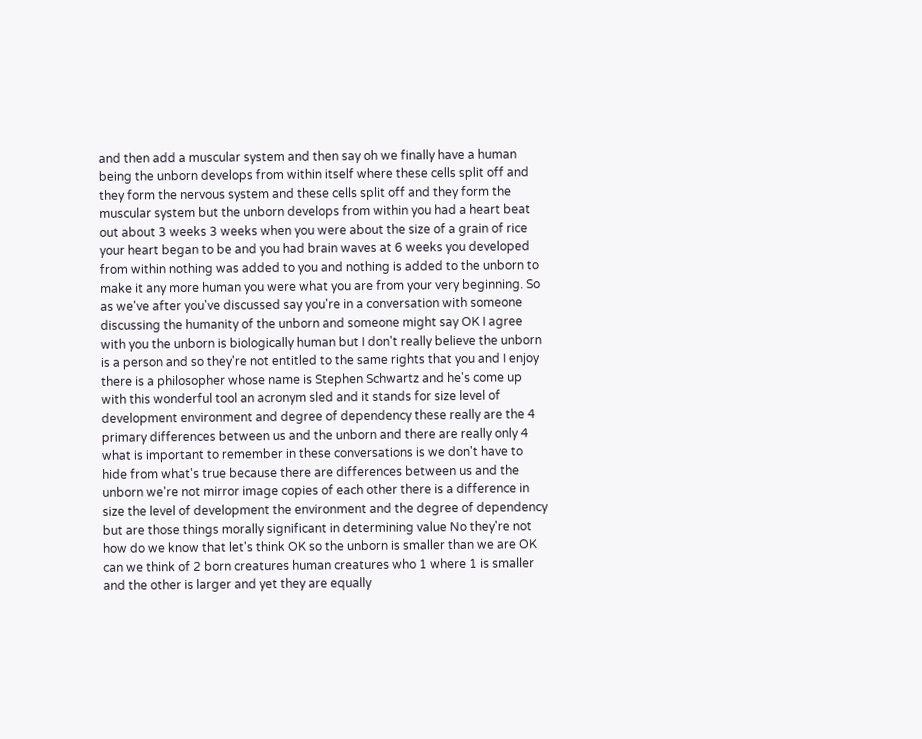and then add a muscular system and then say oh we finally have a human being the unborn develops from within itself where these cells split off and they form the nervous system and these cells split off and they form the muscular system but the unborn develops from within you had a heart beat out about 3 weeks 3 weeks when you were about the size of a grain of rice your heart began to be and you had brain waves at 6 weeks you developed from within nothing was added to you and nothing is added to the unborn to make it any more human you were what you are from your very beginning. So as we've after you've discussed say you're in a conversation with someone discussing the humanity of the unborn and someone might say OK I agree with you the unborn is biologically human but I don't really believe the unborn is a person and so they're not entitled to the same rights that you and I enjoy there is a philosopher whose name is Stephen Schwartz and he's come up with this wonderful tool an acronym sled and it stands for size level of development environment and degree of dependency these really are the 4 primary differences between us and the unborn and there are really only 4 what is important to remember in these conversations is we don't have to hide from what's true because there are differences between us and the unborn we're not mirror image copies of each other there is a difference in size the level of development the environment and the degree of dependency but are those things morally significant in determining value No they're not how do we know that let's think OK so the unborn is smaller than we are OK can we think of 2 born creatures human creatures who 1 where 1 is smaller and the other is larger and yet they are equally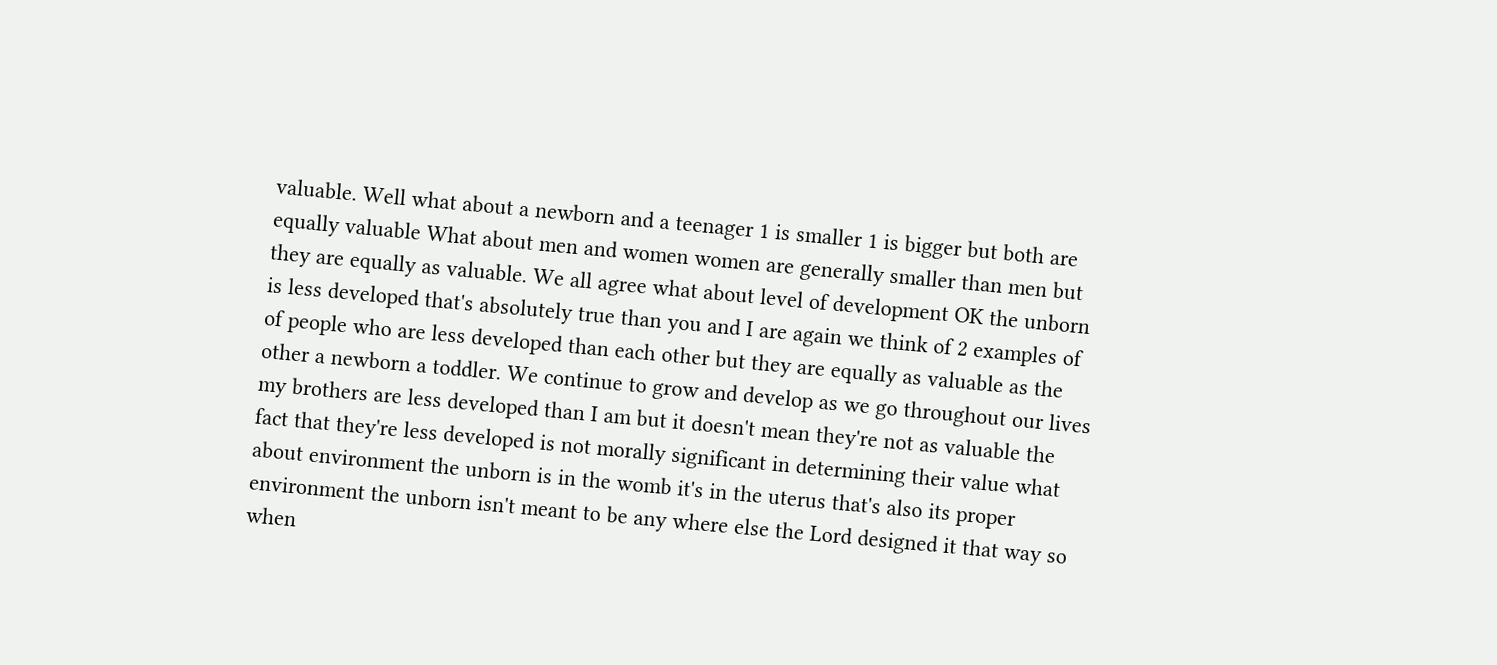valuable. Well what about a newborn and a teenager 1 is smaller 1 is bigger but both are equally valuable What about men and women women are generally smaller than men but they are equally as valuable. We all agree what about level of development OK the unborn is less developed that's absolutely true than you and I are again we think of 2 examples of of people who are less developed than each other but they are equally as valuable as the other a newborn a toddler. We continue to grow and develop as we go throughout our lives my brothers are less developed than I am but it doesn't mean they're not as valuable the fact that they're less developed is not morally significant in determining their value what about environment the unborn is in the womb it's in the uterus that's also its proper environment the unborn isn't meant to be any where else the Lord designed it that way so when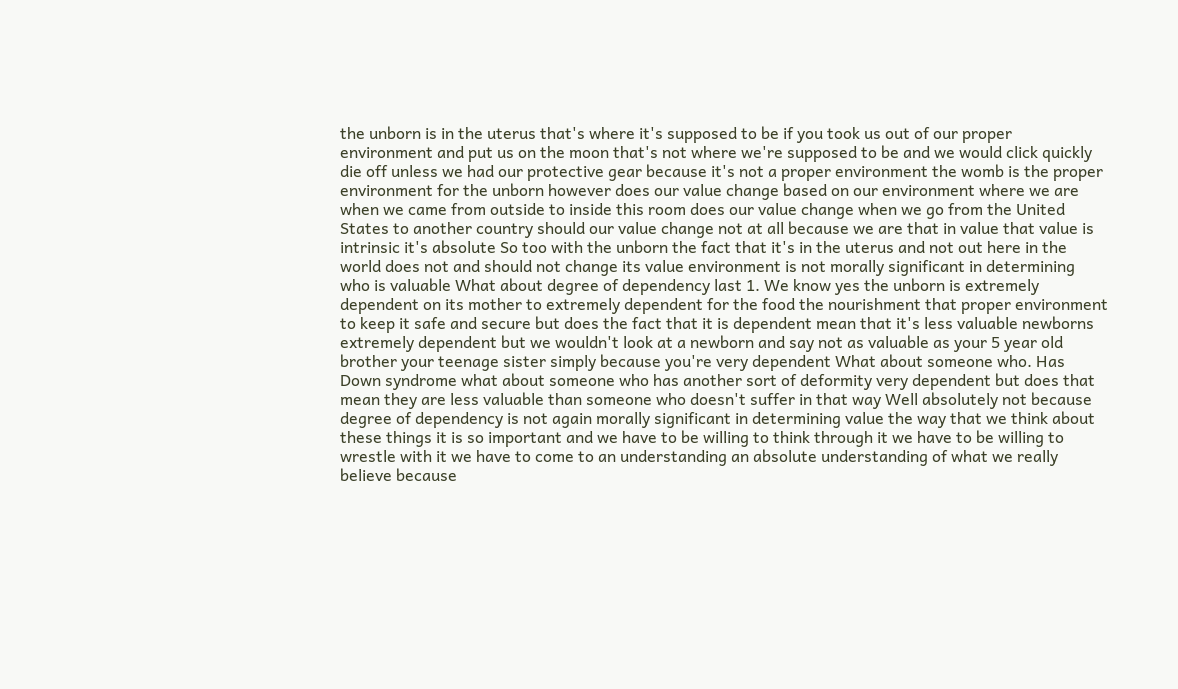the unborn is in the uterus that's where it's supposed to be if you took us out of our proper environment and put us on the moon that's not where we're supposed to be and we would click quickly die off unless we had our protective gear because it's not a proper environment the womb is the proper environment for the unborn however does our value change based on our environment where we are when we came from outside to inside this room does our value change when we go from the United States to another country should our value change not at all because we are that in value that value is intrinsic it's absolute So too with the unborn the fact that it's in the uterus and not out here in the world does not and should not change its value environment is not morally significant in determining who is valuable What about degree of dependency last 1. We know yes the unborn is extremely dependent on its mother to extremely dependent for the food the nourishment that proper environment to keep it safe and secure but does the fact that it is dependent mean that it's less valuable newborns extremely dependent but we wouldn't look at a newborn and say not as valuable as your 5 year old brother your teenage sister simply because you're very dependent What about someone who. Has Down syndrome what about someone who has another sort of deformity very dependent but does that mean they are less valuable than someone who doesn't suffer in that way Well absolutely not because degree of dependency is not again morally significant in determining value the way that we think about these things it is so important and we have to be willing to think through it we have to be willing to wrestle with it we have to come to an understanding an absolute understanding of what we really believe because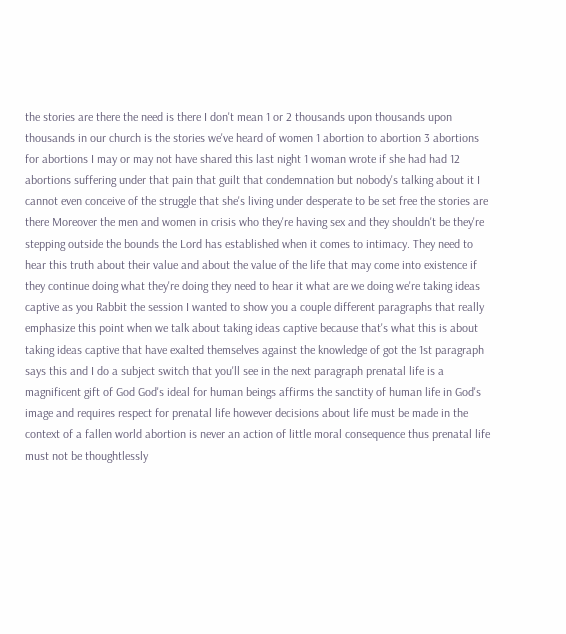the stories are there the need is there I don't mean 1 or 2 thousands upon thousands upon thousands in our church is the stories we've heard of women 1 abortion to abortion 3 abortions for abortions I may or may not have shared this last night 1 woman wrote if she had had 12 abortions suffering under that pain that guilt that condemnation but nobody's talking about it I cannot even conceive of the struggle that she's living under desperate to be set free the stories are there Moreover the men and women in crisis who they're having sex and they shouldn't be they're stepping outside the bounds the Lord has established when it comes to intimacy. They need to hear this truth about their value and about the value of the life that may come into existence if they continue doing what they're doing they need to hear it what are we doing we're taking ideas captive as you Rabbit the session I wanted to show you a couple different paragraphs that really emphasize this point when we talk about taking ideas captive because that's what this is about taking ideas captive that have exalted themselves against the knowledge of got the 1st paragraph says this and I do a subject switch that you'll see in the next paragraph prenatal life is a magnificent gift of God God's ideal for human beings affirms the sanctity of human life in God's image and requires respect for prenatal life however decisions about life must be made in the context of a fallen world abortion is never an action of little moral consequence thus prenatal life must not be thoughtlessly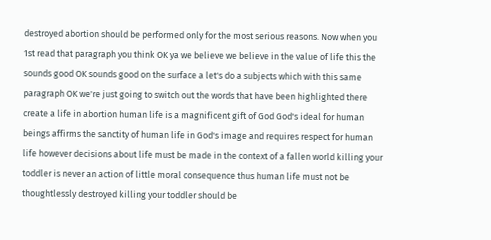destroyed abortion should be performed only for the most serious reasons. Now when you 1st read that paragraph you think OK ya we believe we believe in the value of life this the sounds good OK sounds good on the surface a let's do a subjects which with this same paragraph OK we're just going to switch out the words that have been highlighted there create a life in abortion human life is a magnificent gift of God God's ideal for human beings affirms the sanctity of human life in God's image and requires respect for human life however decisions about life must be made in the context of a fallen world killing your toddler is never an action of little moral consequence thus human life must not be thoughtlessly destroyed killing your toddler should be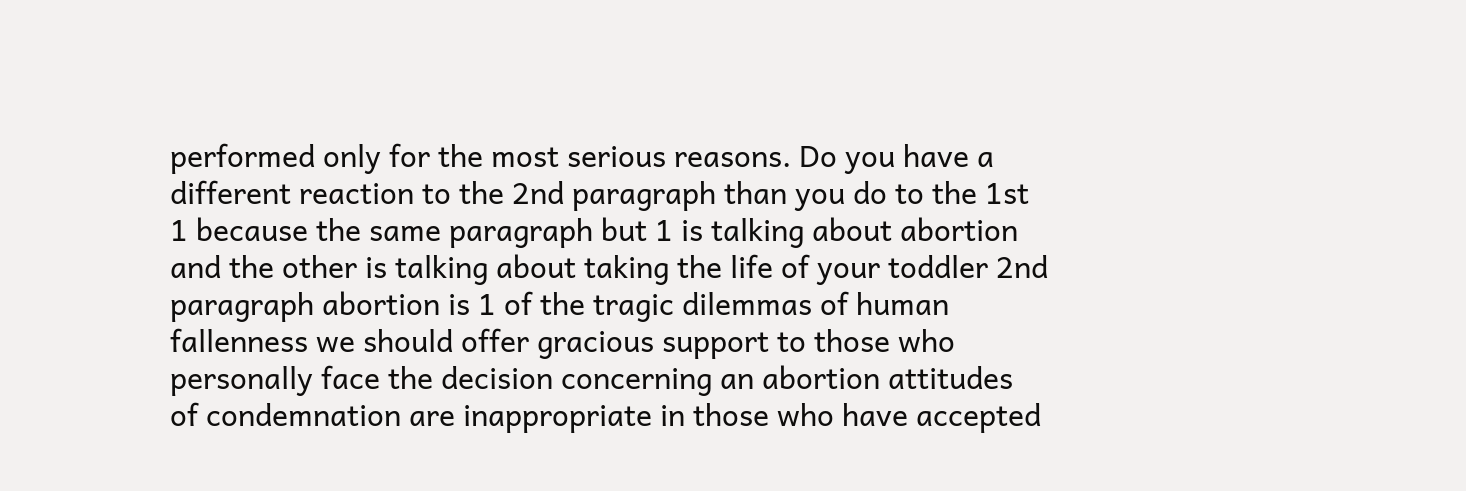performed only for the most serious reasons. Do you have a different reaction to the 2nd paragraph than you do to the 1st 1 because the same paragraph but 1 is talking about abortion and the other is talking about taking the life of your toddler 2nd paragraph abortion is 1 of the tragic dilemmas of human fallenness we should offer gracious support to those who personally face the decision concerning an abortion attitudes of condemnation are inappropriate in those who have accepted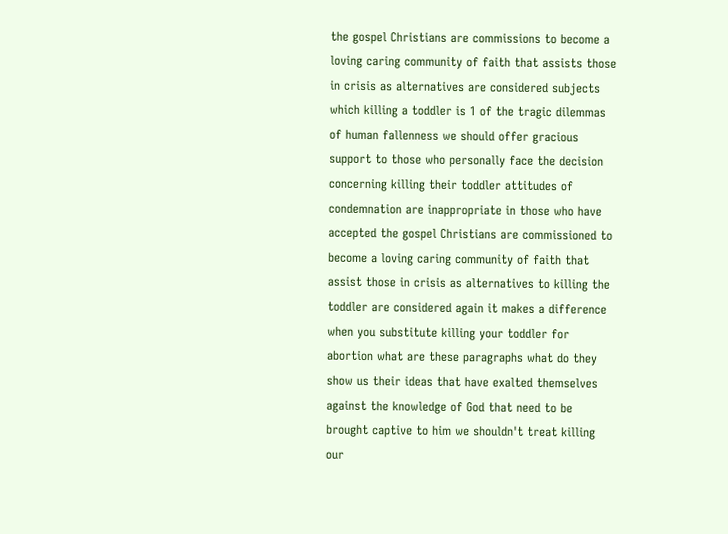the gospel Christians are commissions to become a loving caring community of faith that assists those in crisis as alternatives are considered subjects which killing a toddler is 1 of the tragic dilemmas of human fallenness we should offer gracious support to those who personally face the decision concerning killing their toddler attitudes of condemnation are inappropriate in those who have accepted the gospel Christians are commissioned to become a loving caring community of faith that assist those in crisis as alternatives to killing the toddler are considered again it makes a difference when you substitute killing your toddler for abortion what are these paragraphs what do they show us their ideas that have exalted themselves against the knowledge of God that need to be brought captive to him we shouldn't treat killing our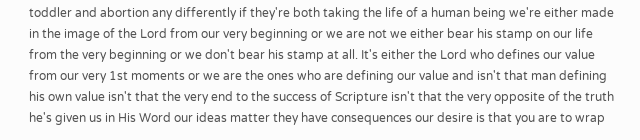toddler and abortion any differently if they're both taking the life of a human being we're either made in the image of the Lord from our very beginning or we are not we either bear his stamp on our life from the very beginning or we don't bear his stamp at all. It's either the Lord who defines our value from our very 1st moments or we are the ones who are defining our value and isn't that man defining his own value isn't that the very end to the success of Scripture isn't that the very opposite of the truth he's given us in His Word our ideas matter they have consequences our desire is that you are to wrap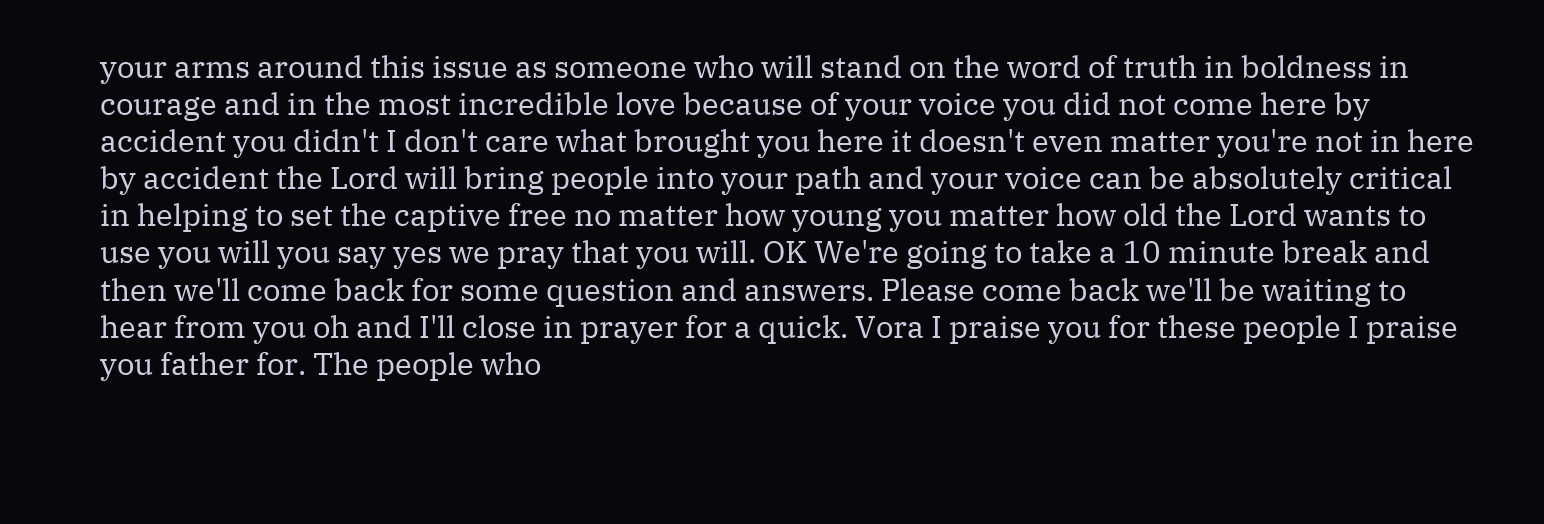your arms around this issue as someone who will stand on the word of truth in boldness in courage and in the most incredible love because of your voice you did not come here by accident you didn't I don't care what brought you here it doesn't even matter you're not in here by accident the Lord will bring people into your path and your voice can be absolutely critical in helping to set the captive free no matter how young you matter how old the Lord wants to use you will you say yes we pray that you will. OK We're going to take a 10 minute break and then we'll come back for some question and answers. Please come back we'll be waiting to hear from you oh and I'll close in prayer for a quick. Vora I praise you for these people I praise you father for. The people who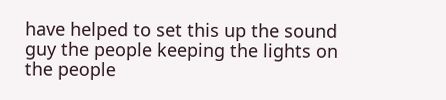have helped to set this up the sound guy the people keeping the lights on the people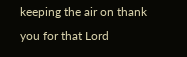keeping the air on thank you for that Lord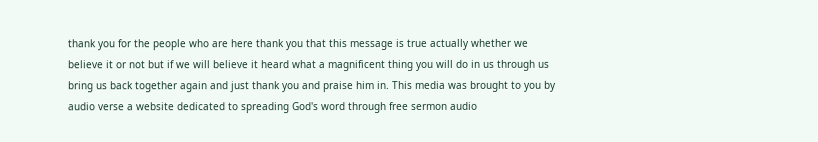thank you for the people who are here thank you that this message is true actually whether we believe it or not but if we will believe it heard what a magnificent thing you will do in us through us bring us back together again and just thank you and praise him in. This media was brought to you by audio verse a website dedicated to spreading God's word through free sermon audio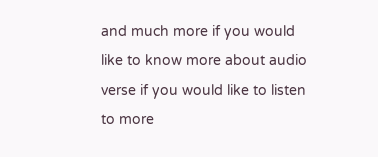and much more if you would like to know more about audio verse if you would like to listen to more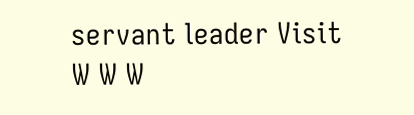servant leader Visit W W W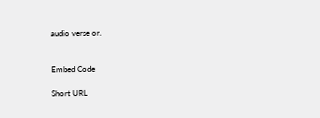audio verse or.


Embed Code

Short URL